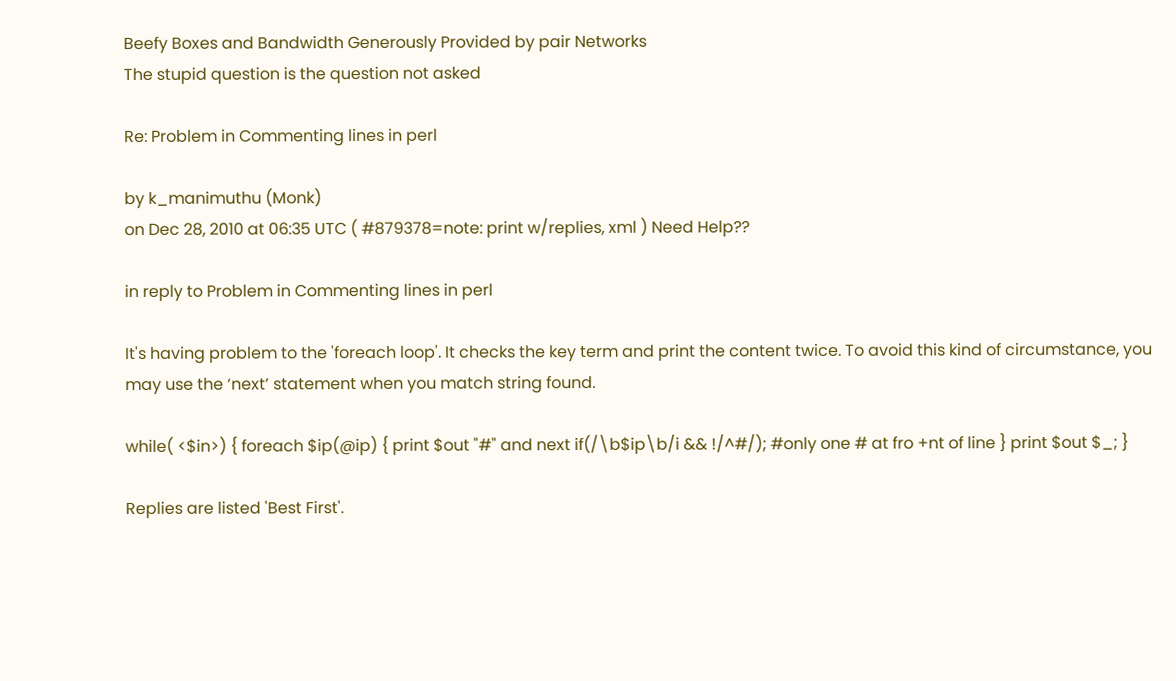Beefy Boxes and Bandwidth Generously Provided by pair Networks
The stupid question is the question not asked

Re: Problem in Commenting lines in perl

by k_manimuthu (Monk)
on Dec 28, 2010 at 06:35 UTC ( #879378=note: print w/replies, xml ) Need Help??

in reply to Problem in Commenting lines in perl

It's having problem to the 'foreach loop'. It checks the key term and print the content twice. To avoid this kind of circumstance, you may use the ‘next’ statement when you match string found.

while( <$in>) { foreach $ip(@ip) { print $out "#" and next if(/\b$ip\b/i && !/^#/); #only one # at fro +nt of line } print $out $_; }

Replies are listed 'Best First'.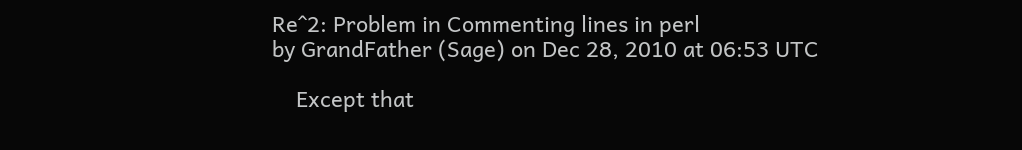Re^2: Problem in Commenting lines in perl
by GrandFather (Sage) on Dec 28, 2010 at 06:53 UTC

    Except that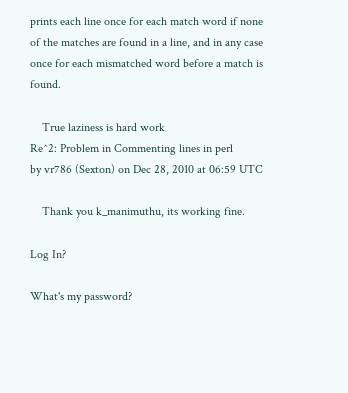prints each line once for each match word if none of the matches are found in a line, and in any case once for each mismatched word before a match is found.

    True laziness is hard work
Re^2: Problem in Commenting lines in perl
by vr786 (Sexton) on Dec 28, 2010 at 06:59 UTC

    Thank you k_manimuthu, its working fine.

Log In?

What's my password?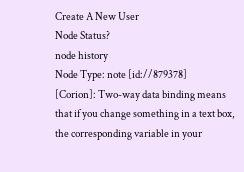Create A New User
Node Status?
node history
Node Type: note [id://879378]
[Corion]: Two-way data binding means that if you change something in a text box, the corresponding variable in your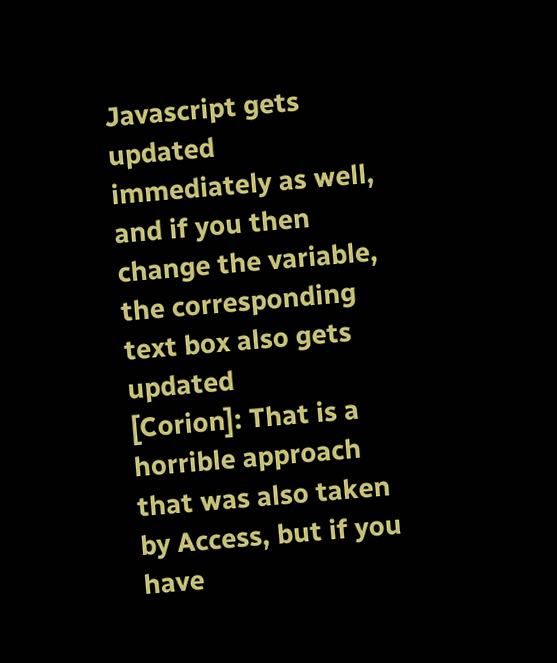Javascript gets updated immediately as well, and if you then change the variable, the corresponding text box also gets updated
[Corion]: That is a horrible approach that was also taken by Access, but if you have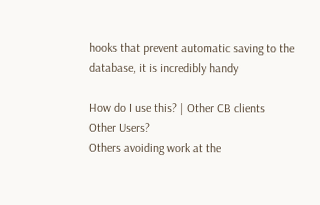hooks that prevent automatic saving to the database, it is incredibly handy

How do I use this? | Other CB clients
Other Users?
Others avoiding work at the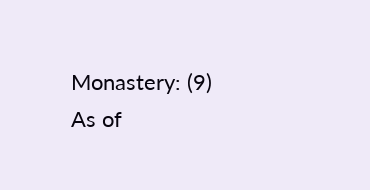Monastery: (9)
As of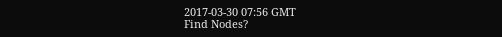2017-03-30 07:56 GMT
Find Nodes?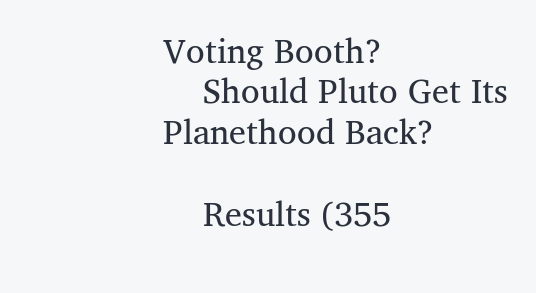Voting Booth?
    Should Pluto Get Its Planethood Back?

    Results (355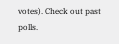votes). Check out past polls.